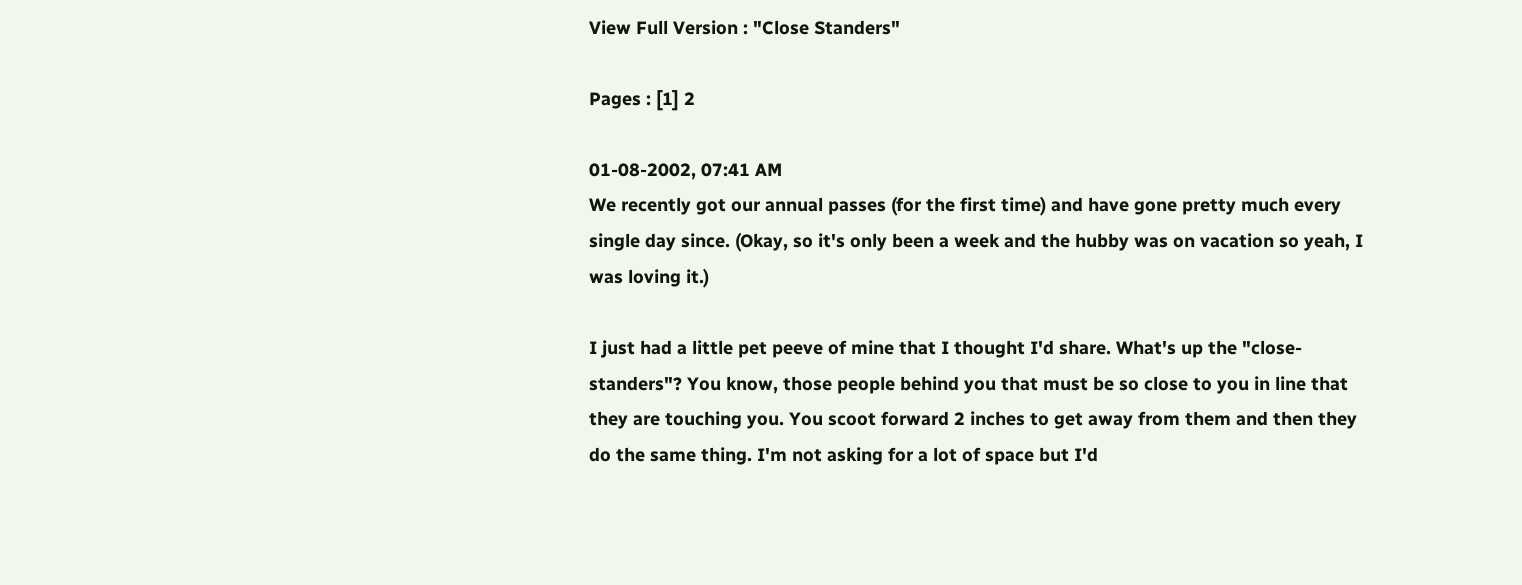View Full Version : "Close Standers"

Pages : [1] 2

01-08-2002, 07:41 AM
We recently got our annual passes (for the first time) and have gone pretty much every single day since. (Okay, so it's only been a week and the hubby was on vacation so yeah, I was loving it.)

I just had a little pet peeve of mine that I thought I'd share. What's up the "close-standers"? You know, those people behind you that must be so close to you in line that they are touching you. You scoot forward 2 inches to get away from them and then they do the same thing. I'm not asking for a lot of space but I'd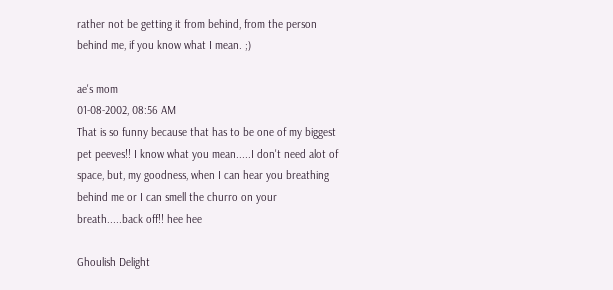rather not be getting it from behind, from the person behind me, if you know what I mean. ;)

ae's mom
01-08-2002, 08:56 AM
That is so funny because that has to be one of my biggest pet peeves!! I know what you mean.....I don't need alot of space, but, my goodness, when I can hear you breathing behind me or I can smell the churro on your breath.....back off!! hee hee

Ghoulish Delight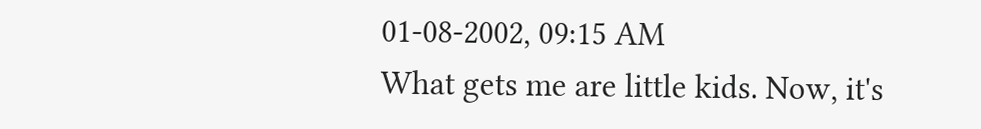01-08-2002, 09:15 AM
What gets me are little kids. Now, it's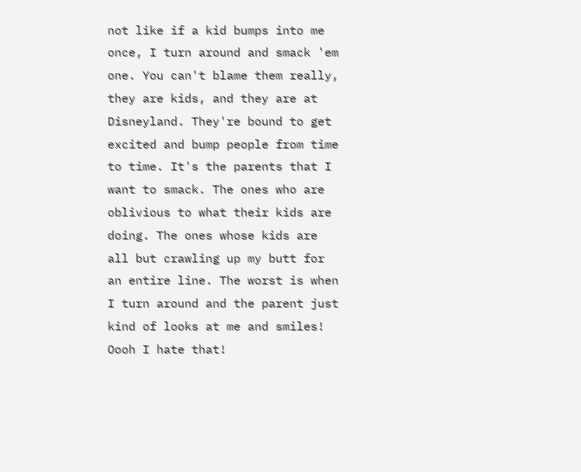not like if a kid bumps into me once, I turn around and smack 'em one. You can't blame them really, they are kids, and they are at Disneyland. They're bound to get excited and bump people from time to time. It's the parents that I want to smack. The ones who are oblivious to what their kids are doing. The ones whose kids are all but crawling up my butt for an entire line. The worst is when I turn around and the parent just kind of looks at me and smiles! Oooh I hate that!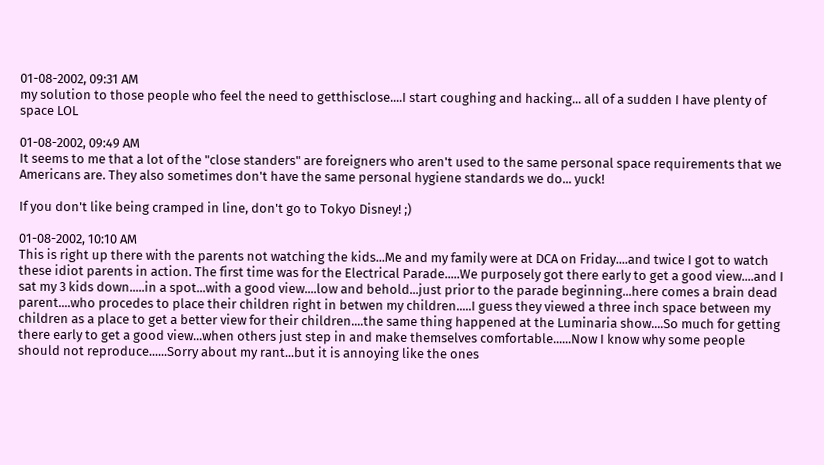01-08-2002, 09:31 AM
my solution to those people who feel the need to getthisclose....I start coughing and hacking... all of a sudden I have plenty of space LOL

01-08-2002, 09:49 AM
It seems to me that a lot of the "close standers" are foreigners who aren't used to the same personal space requirements that we Americans are. They also sometimes don't have the same personal hygiene standards we do... yuck!

If you don't like being cramped in line, don't go to Tokyo Disney! ;)

01-08-2002, 10:10 AM
This is right up there with the parents not watching the kids...Me and my family were at DCA on Friday....and twice I got to watch these idiot parents in action. The first time was for the Electrical Parade.....We purposely got there early to get a good view....and I sat my 3 kids down.....in a spot...with a good view....low and behold...just prior to the parade beginning...here comes a brain dead parent....who procedes to place their children right in betwen my children.....I guess they viewed a three inch space between my children as a place to get a better view for their children....the same thing happened at the Luminaria show....So much for getting there early to get a good view...when others just step in and make themselves comfortable......Now I know why some people should not reproduce......Sorry about my rant...but it is annoying like the ones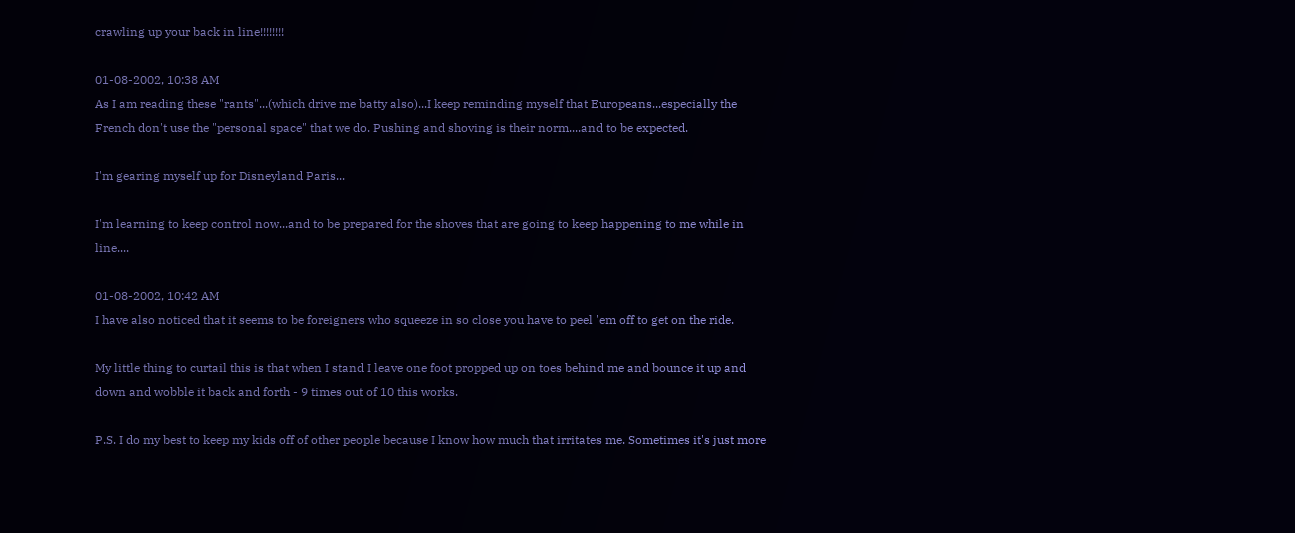crawling up your back in line!!!!!!!!

01-08-2002, 10:38 AM
As I am reading these "rants"...(which drive me batty also)...I keep reminding myself that Europeans...especially the French don't use the "personal space" that we do. Pushing and shoving is their norm....and to be expected.

I'm gearing myself up for Disneyland Paris...

I'm learning to keep control now...and to be prepared for the shoves that are going to keep happening to me while in line....

01-08-2002, 10:42 AM
I have also noticed that it seems to be foreigners who squeeze in so close you have to peel 'em off to get on the ride.

My little thing to curtail this is that when I stand I leave one foot propped up on toes behind me and bounce it up and down and wobble it back and forth - 9 times out of 10 this works.

P.S. I do my best to keep my kids off of other people because I know how much that irritates me. Sometimes it's just more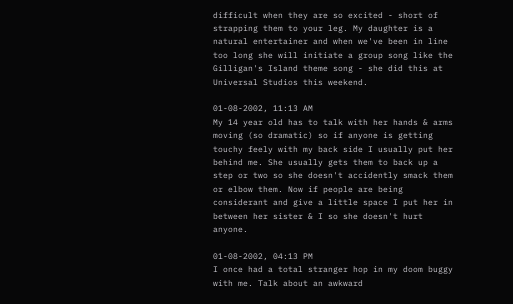difficult when they are so excited - short of strapping them to your leg. My daughter is a natural entertainer and when we've been in line too long she will initiate a group song like the Gilligan's Island theme song - she did this at Universal Studios this weekend.

01-08-2002, 11:13 AM
My 14 year old has to talk with her hands & arms moving (so dramatic) so if anyone is getting touchy feely with my back side I usually put her behind me. She usually gets them to back up a step or two so she doesn't accidently smack them or elbow them. Now if people are being considerant and give a little space I put her in between her sister & I so she doesn't hurt anyone.

01-08-2002, 04:13 PM
I once had a total stranger hop in my doom buggy with me. Talk about an awkward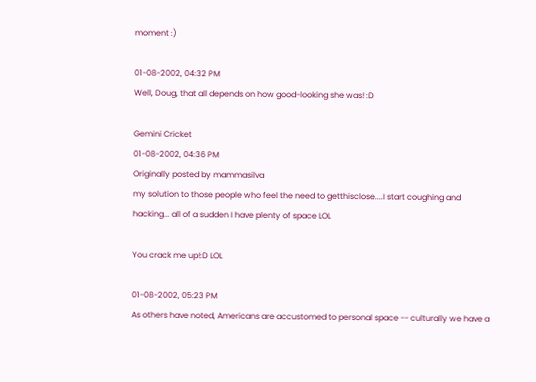moment :)

01-08-2002, 04:32 PM
Well, Doug, that all depends on how good-looking she was! :D

Gemini Cricket
01-08-2002, 04:36 PM
Originally posted by mammasilva
my solution to those people who feel the need to getthisclose....I start coughing and hacking... all of a sudden I have plenty of space LOL

You crack me up!:D LOL

01-08-2002, 05:23 PM
As others have noted, Americans are accustomed to personal space -- culturally we have a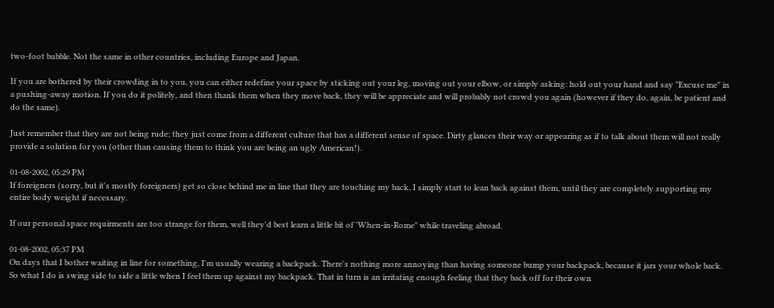two-foot bubble. Not the same in other countries, including Europe and Japan.

If you are bothered by their crowding in to you, you can either redefine your space by sticking out your leg, moving out your elbow, or simply asking: hold out your hand and say "Excuse me" in a pushing-away motion. If you do it politely, and then thank them when they move back, they will be appreciate and will probably not crowd you again (however if they do, again, be patient and do the same).

Just remember that they are not being rude; they just come from a different culture that has a different sense of space. Dirty glances their way or appearing as if to talk about them will not really provide a solution for you (other than causing them to think you are being an ugly American!).

01-08-2002, 05:29 PM
If foreigners (sorry, but it's mostly foreigners) get so close behind me in line that they are touching my back, I simply start to lean back against them, until they are completely supporting my entire body weight if necessary.

If our personal space requirments are too strange for them, well they'd best learn a little bit of 'When-in-Rome" while traveling abroad.

01-08-2002, 05:37 PM
On days that I bother waiting in line for something, I'm usually wearing a backpack. There's nothing more annoying than having someone bump your backpack, because it jars your whole back. So what I do is swing side to side a little when I feel them up against my backpack. That in turn is an irritating enough feeling that they back off for their own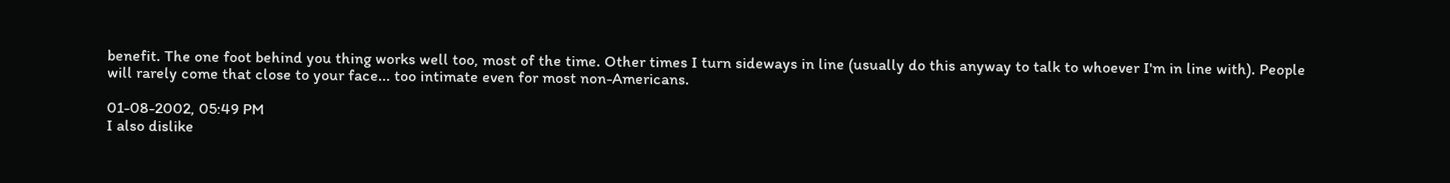benefit. The one foot behind you thing works well too, most of the time. Other times I turn sideways in line (usually do this anyway to talk to whoever I'm in line with). People will rarely come that close to your face... too intimate even for most non-Americans.

01-08-2002, 05:49 PM
I also dislike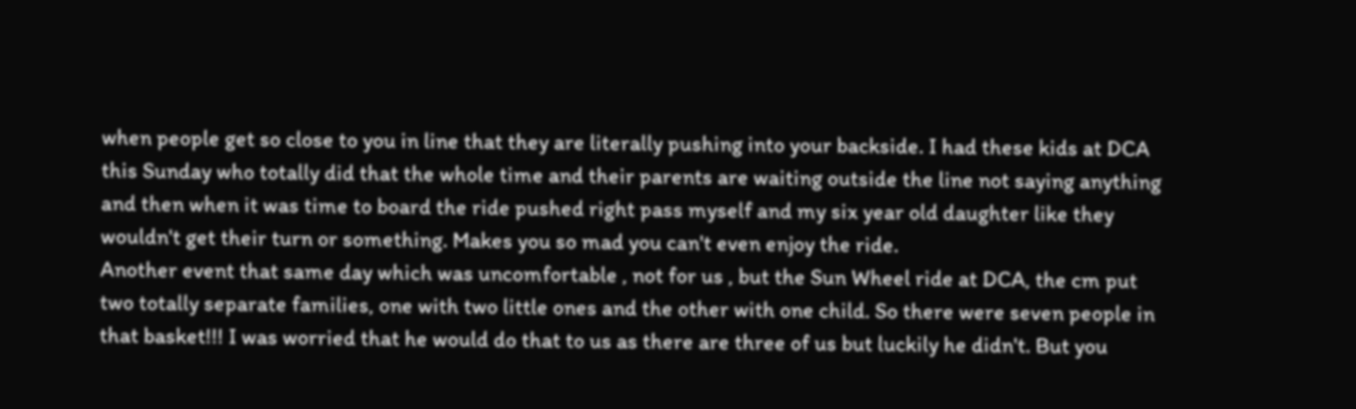when people get so close to you in line that they are literally pushing into your backside. I had these kids at DCA this Sunday who totally did that the whole time and their parents are waiting outside the line not saying anything and then when it was time to board the ride pushed right pass myself and my six year old daughter like they wouldn't get their turn or something. Makes you so mad you can't even enjoy the ride.
Another event that same day which was uncomfortable , not for us , but the Sun Wheel ride at DCA, the cm put two totally separate families, one with two little ones and the other with one child. So there were seven people in that basket!!! I was worried that he would do that to us as there are three of us but luckily he didn't. But you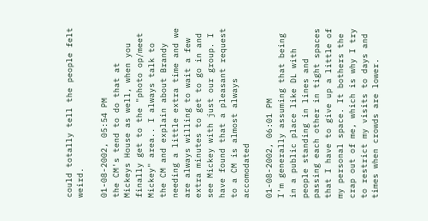could totally tell the people felt weird.

01-08-2002, 05:54 PM
the CM's tend to do that at Mickeys House as well, when you finally get to the "photo op/meet Mickey" area.. I always talk to the CM and explain about Brandy needing a little extra time and we are always willing to wait a few extra minutes to get to go in and see Mickey with just our group. I have found that a pleasant request to a CM is almost always accomodated

01-08-2002, 06:01 PM
I'm generally assuming that being in a public place like DL with people standing in lines and passing each other in tight spaces that I have to give up a little of my personal space. It bothers the crap out of me, which is why I try to restrict my visits to days and times when crowds are lower.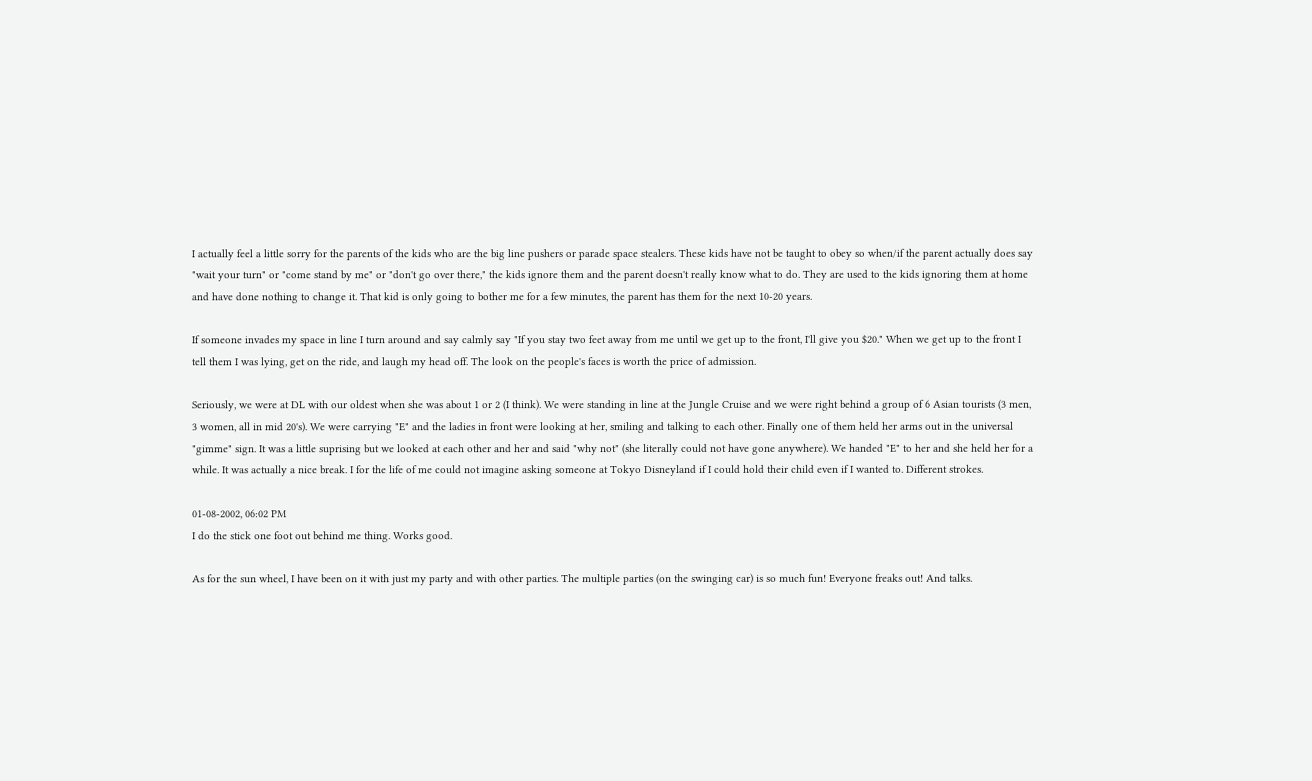I actually feel a little sorry for the parents of the kids who are the big line pushers or parade space stealers. These kids have not be taught to obey so when/if the parent actually does say "wait your turn" or "come stand by me" or "don't go over there," the kids ignore them and the parent doesn't really know what to do. They are used to the kids ignoring them at home and have done nothing to change it. That kid is only going to bother me for a few minutes, the parent has them for the next 10-20 years.

If someone invades my space in line I turn around and say calmly say "If you stay two feet away from me until we get up to the front, I'll give you $20." When we get up to the front I tell them I was lying, get on the ride, and laugh my head off. The look on the people's faces is worth the price of admission.

Seriously, we were at DL with our oldest when she was about 1 or 2 (I think). We were standing in line at the Jungle Cruise and we were right behind a group of 6 Asian tourists (3 men, 3 women, all in mid 20's). We were carrying "E" and the ladies in front were looking at her, smiling and talking to each other. Finally one of them held her arms out in the universal "gimme" sign. It was a little suprising but we looked at each other and her and said "why not" (she literally could not have gone anywhere). We handed "E" to her and she held her for a while. It was actually a nice break. I for the life of me could not imagine asking someone at Tokyo Disneyland if I could hold their child even if I wanted to. Different strokes.

01-08-2002, 06:02 PM
I do the stick one foot out behind me thing. Works good.

As for the sun wheel, I have been on it with just my party and with other parties. The multiple parties (on the swinging car) is so much fun! Everyone freaks out! And talks.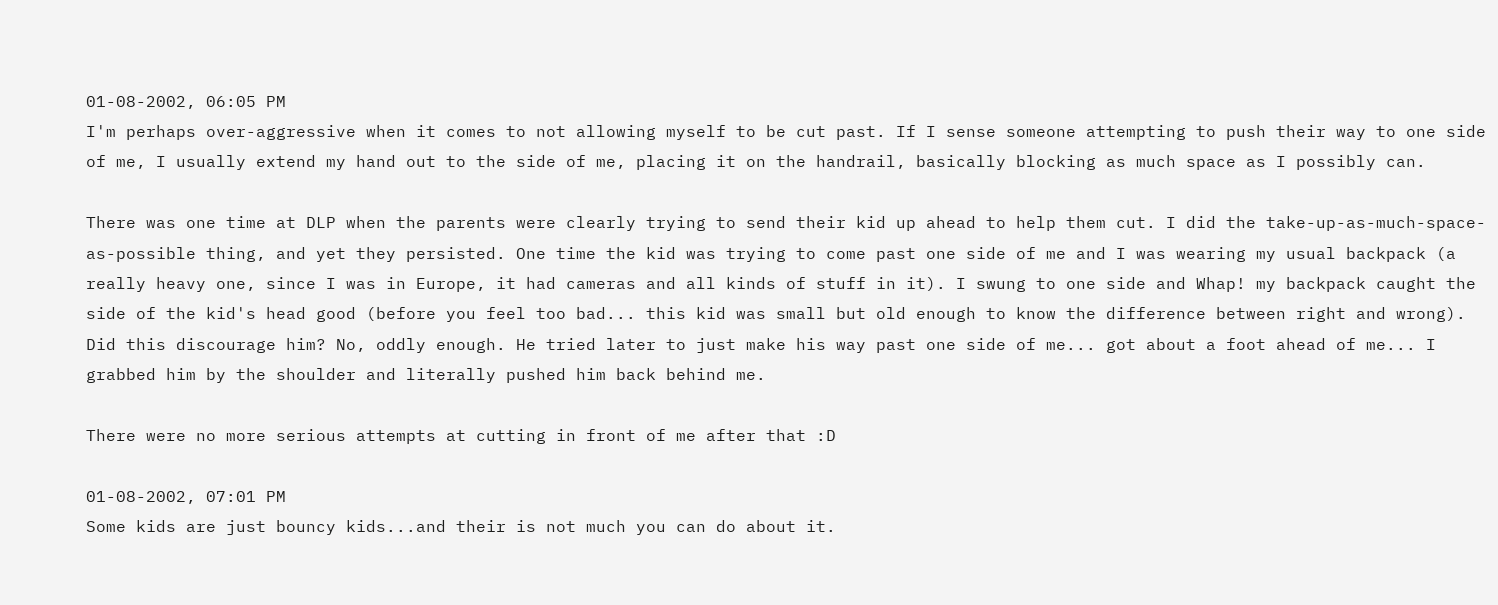01-08-2002, 06:05 PM
I'm perhaps over-aggressive when it comes to not allowing myself to be cut past. If I sense someone attempting to push their way to one side of me, I usually extend my hand out to the side of me, placing it on the handrail, basically blocking as much space as I possibly can.

There was one time at DLP when the parents were clearly trying to send their kid up ahead to help them cut. I did the take-up-as-much-space-as-possible thing, and yet they persisted. One time the kid was trying to come past one side of me and I was wearing my usual backpack (a really heavy one, since I was in Europe, it had cameras and all kinds of stuff in it). I swung to one side and Whap! my backpack caught the side of the kid's head good (before you feel too bad... this kid was small but old enough to know the difference between right and wrong). Did this discourage him? No, oddly enough. He tried later to just make his way past one side of me... got about a foot ahead of me... I grabbed him by the shoulder and literally pushed him back behind me.

There were no more serious attempts at cutting in front of me after that :D

01-08-2002, 07:01 PM
Some kids are just bouncy kids...and their is not much you can do about it.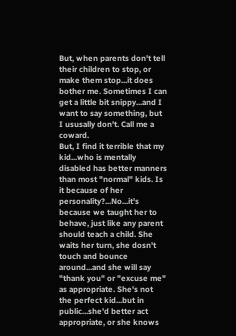But, when parents don't tell their children to stop, or make them stop...it does bother me. Sometimes I can get a little bit snippy...and I want to say something, but I ususally don't. Call me a coward.
But, I find it terrible that my kid...who is mentally disabled has better manners than most "normal" kids. Is it because of her personality?...No...it's because we taught her to behave, just like any parent should teach a child. She waits her turn, she dosn't touch and bounce around...and she will say "thank you" or "excuse me" as appropriate. She's not the perfect kid...but in public...she'd better act appropriate, or she knows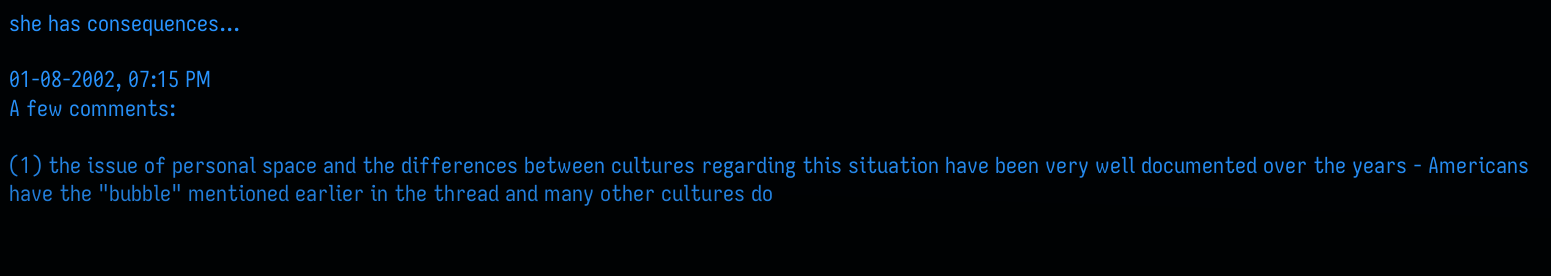she has consequences...

01-08-2002, 07:15 PM
A few comments:

(1) the issue of personal space and the differences between cultures regarding this situation have been very well documented over the years - Americans have the "bubble" mentioned earlier in the thread and many other cultures do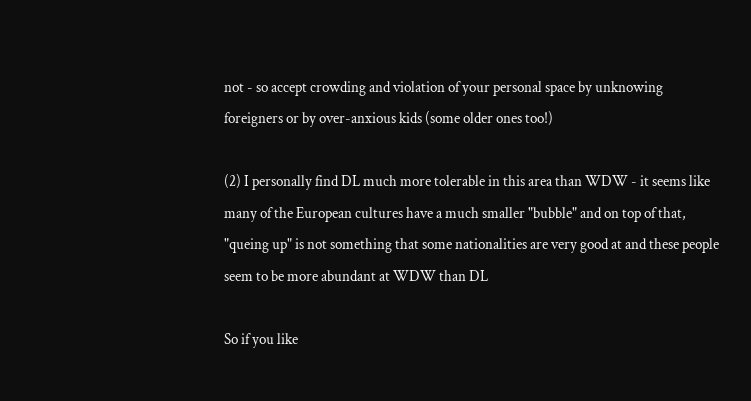not - so accept crowding and violation of your personal space by unknowing foreigners or by over-anxious kids (some older ones too!)

(2) I personally find DL much more tolerable in this area than WDW - it seems like many of the European cultures have a much smaller "bubble" and on top of that, "queing up" is not something that some nationalities are very good at and these people seem to be more abundant at WDW than DL

So if you like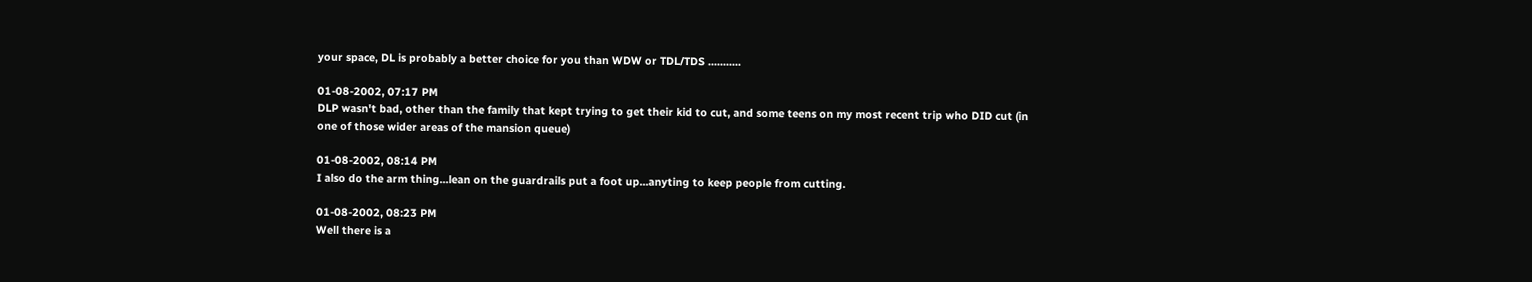your space, DL is probably a better choice for you than WDW or TDL/TDS ...........

01-08-2002, 07:17 PM
DLP wasn't bad, other than the family that kept trying to get their kid to cut, and some teens on my most recent trip who DID cut (in one of those wider areas of the mansion queue)

01-08-2002, 08:14 PM
I also do the arm thing...lean on the guardrails put a foot up...anyting to keep people from cutting.

01-08-2002, 08:23 PM
Well there is a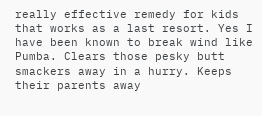really effective remedy for kids that works as a last resort. Yes I have been known to break wind like Pumba. Clears those pesky butt smackers away in a hurry. Keeps their parents away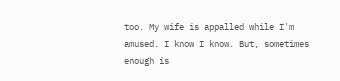too. My wife is appalled while I'm amused. I know I know. But, sometimes enough is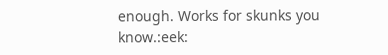enough. Works for skunks you know.:eek: